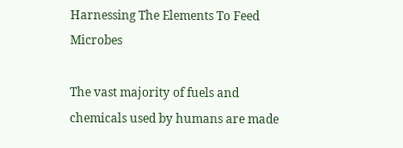Harnessing The Elements To Feed Microbes

The vast majority of fuels and chemicals used by humans are made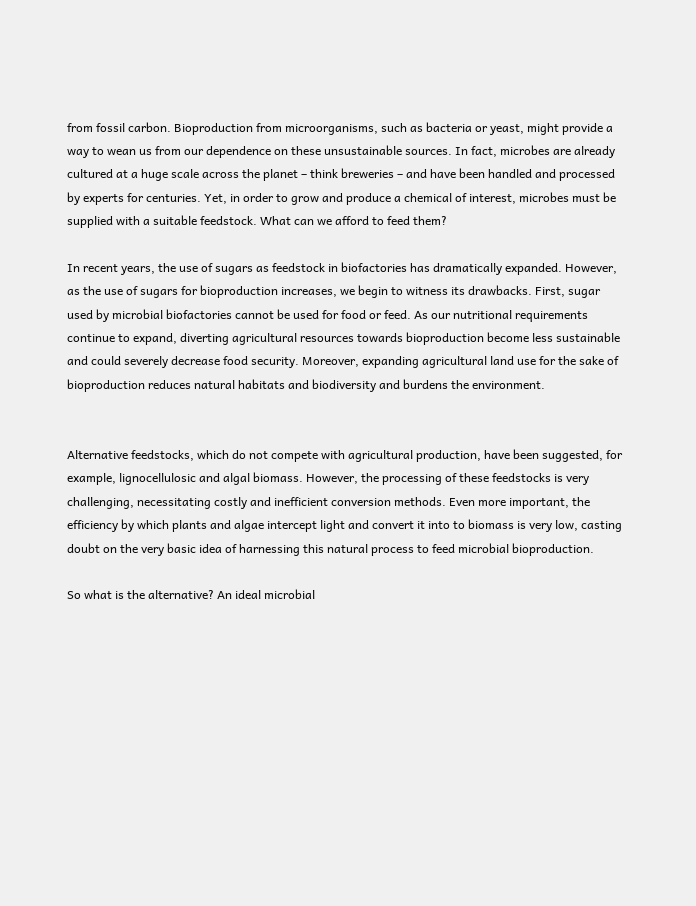from fossil carbon. Bioproduction from microorganisms, such as bacteria or yeast, might provide a way to wean us from our dependence on these unsustainable sources. In fact, microbes are already cultured at a huge scale across the planet – think breweries – and have been handled and processed by experts for centuries. Yet, in order to grow and produce a chemical of interest, microbes must be supplied with a suitable feedstock. What can we afford to feed them?

In recent years, the use of sugars as feedstock in biofactories has dramatically expanded. However, as the use of sugars for bioproduction increases, we begin to witness its drawbacks. First, sugar used by microbial biofactories cannot be used for food or feed. As our nutritional requirements continue to expand, diverting agricultural resources towards bioproduction become less sustainable and could severely decrease food security. Moreover, expanding agricultural land use for the sake of bioproduction reduces natural habitats and biodiversity and burdens the environment.


Alternative feedstocks, which do not compete with agricultural production, have been suggested, for example, lignocellulosic and algal biomass. However, the processing of these feedstocks is very challenging, necessitating costly and inefficient conversion methods. Even more important, the efficiency by which plants and algae intercept light and convert it into to biomass is very low, casting doubt on the very basic idea of harnessing this natural process to feed microbial bioproduction.

So what is the alternative? An ideal microbial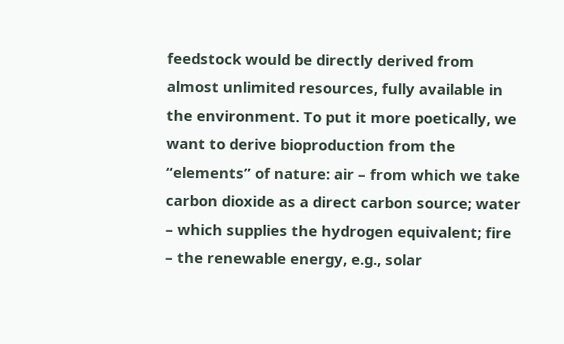feedstock would be directly derived from almost unlimited resources, fully available in the environment. To put it more poetically, we want to derive bioproduction from the “elements” of nature: air – from which we take carbon dioxide as a direct carbon source; water – which supplies the hydrogen equivalent; fire – the renewable energy, e.g., solar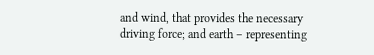and wind, that provides the necessary driving force; and earth – representing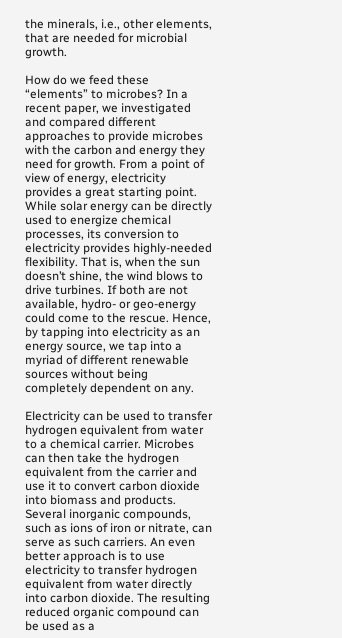the minerals, i.e., other elements, that are needed for microbial growth.

How do we feed these “elements” to microbes? In a recent paper, we investigated and compared different approaches to provide microbes with the carbon and energy they need for growth. From a point of view of energy, electricity provides a great starting point. While solar energy can be directly used to energize chemical processes, its conversion to electricity provides highly-needed flexibility. That is, when the sun doesn’t shine, the wind blows to drive turbines. If both are not available, hydro- or geo-energy could come to the rescue. Hence, by tapping into electricity as an energy source, we tap into a myriad of different renewable sources without being completely dependent on any.

Electricity can be used to transfer hydrogen equivalent from water to a chemical carrier. Microbes can then take the hydrogen equivalent from the carrier and use it to convert carbon dioxide into biomass and products. Several inorganic compounds, such as ions of iron or nitrate, can serve as such carriers. An even better approach is to use electricity to transfer hydrogen equivalent from water directly into carbon dioxide. The resulting reduced organic compound can be used as a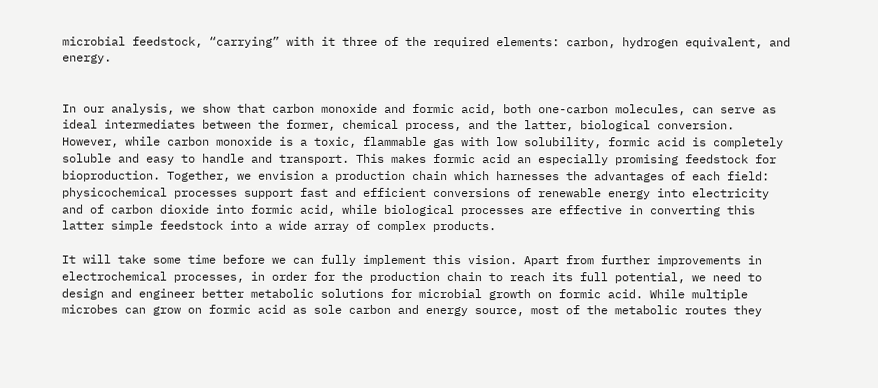microbial feedstock, “carrying” with it three of the required elements: carbon, hydrogen equivalent, and energy.


In our analysis, we show that carbon monoxide and formic acid, both one-carbon molecules, can serve as ideal intermediates between the former, chemical process, and the latter, biological conversion. However, while carbon monoxide is a toxic, flammable gas with low solubility, formic acid is completely soluble and easy to handle and transport. This makes formic acid an especially promising feedstock for bioproduction. Together, we envision a production chain which harnesses the advantages of each field: physicochemical processes support fast and efficient conversions of renewable energy into electricity and of carbon dioxide into formic acid, while biological processes are effective in converting this latter simple feedstock into a wide array of complex products.

It will take some time before we can fully implement this vision. Apart from further improvements in electrochemical processes, in order for the production chain to reach its full potential, we need to design and engineer better metabolic solutions for microbial growth on formic acid. While multiple microbes can grow on formic acid as sole carbon and energy source, most of the metabolic routes they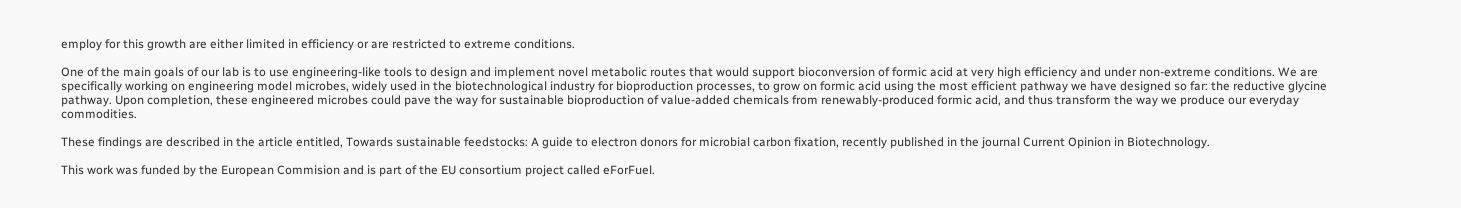employ for this growth are either limited in efficiency or are restricted to extreme conditions.

One of the main goals of our lab is to use engineering-like tools to design and implement novel metabolic routes that would support bioconversion of formic acid at very high efficiency and under non-extreme conditions. We are specifically working on engineering model microbes, widely used in the biotechnological industry for bioproduction processes, to grow on formic acid using the most efficient pathway we have designed so far: the reductive glycine pathway. Upon completion, these engineered microbes could pave the way for sustainable bioproduction of value-added chemicals from renewably-produced formic acid, and thus transform the way we produce our everyday commodities.

These findings are described in the article entitled, Towards sustainable feedstocks: A guide to electron donors for microbial carbon fixation, recently published in the journal Current Opinion in Biotechnology.

This work was funded by the European Commision and is part of the EU consortium project called eForFuel.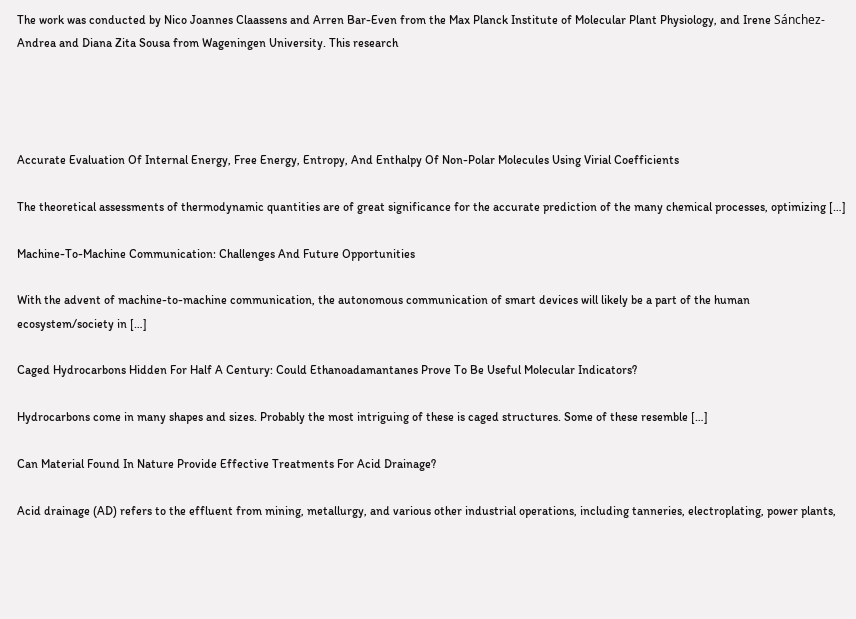The work was conducted by Nico Joannes Claassens and Arren Bar-Even from the Max Planck Institute of Molecular Plant Physiology, and Irene Sánchez-Andrea and Diana Zita Sousa from Wageningen University. This research




Accurate Evaluation Of Internal Energy, Free Energy, Entropy, And Enthalpy Of Non-Polar Molecules Using Virial Coefficients

The theoretical assessments of thermodynamic quantities are of great significance for the accurate prediction of the many chemical processes, optimizing […]

Machine-To-Machine Communication: Challenges And Future Opportunities

With the advent of machine-to-machine communication, the autonomous communication of smart devices will likely be a part of the human ecosystem/society in […]

Caged Hydrocarbons Hidden For Half A Century: Could Ethanoadamantanes Prove To Be Useful Molecular Indicators?

Hydrocarbons come in many shapes and sizes. Probably the most intriguing of these is caged structures. Some of these resemble […]

Can Material Found In Nature Provide Effective Treatments For Acid Drainage?

Acid drainage (AD) refers to the effluent from mining, metallurgy, and various other industrial operations, including tanneries, electroplating, power plants,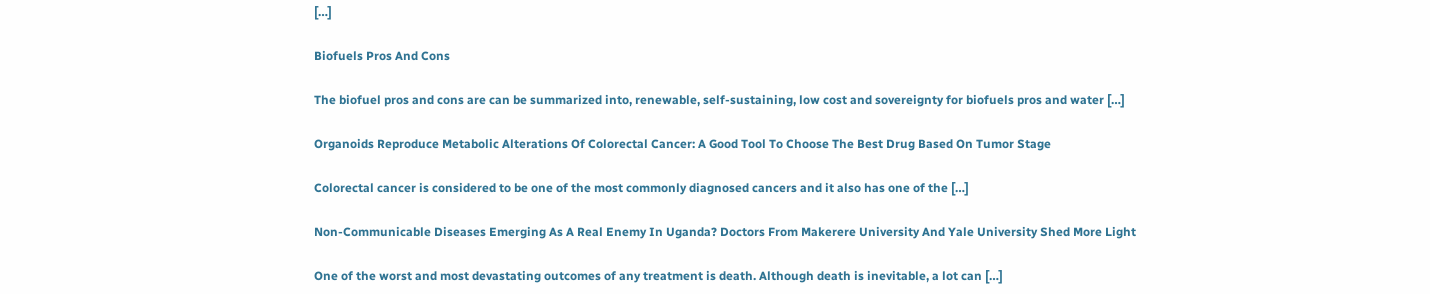[…]

Biofuels Pros And Cons

The biofuel pros and cons are can be summarized into, renewable, self-sustaining, low cost and sovereignty for biofuels pros and water […]

Organoids Reproduce Metabolic Alterations Of Colorectal Cancer: A Good Tool To Choose The Best Drug Based On Tumor Stage

Colorectal cancer is considered to be one of the most commonly diagnosed cancers and it also has one of the […]

Non-Communicable Diseases Emerging As A Real Enemy In Uganda? Doctors From Makerere University And Yale University Shed More Light

One of the worst and most devastating outcomes of any treatment is death. Although death is inevitable, a lot can […]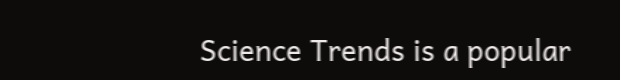Science Trends is a popular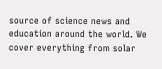source of science news and education around the world. We cover everything from solar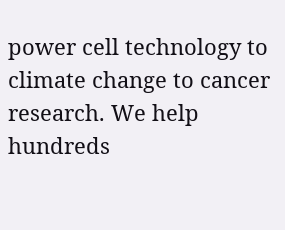power cell technology to climate change to cancer research. We help hundreds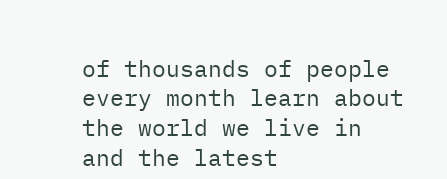of thousands of people every month learn about the world we live in and the latest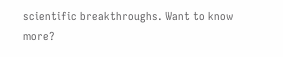scientific breakthroughs. Want to know more?